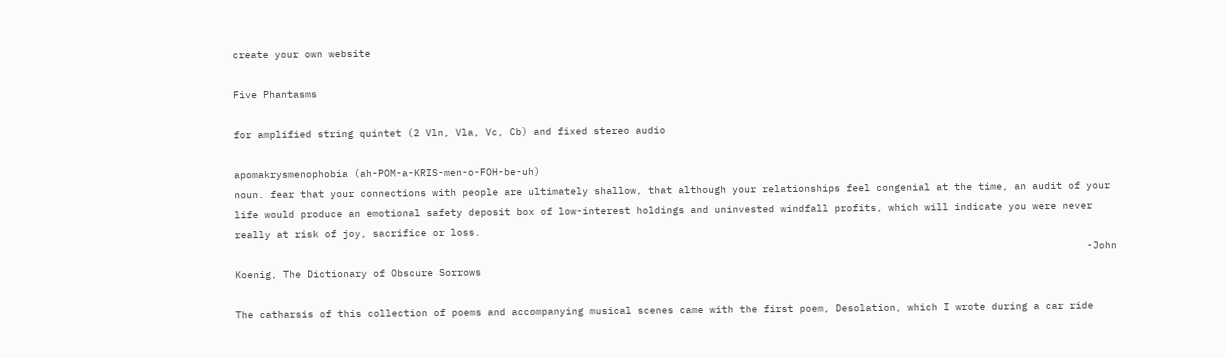create your own website

Five Phantasms

for amplified string quintet (2 Vln, Vla, Vc, Cb) and fixed stereo audio

apomakrysmenophobia (ah-POM-a-KRIS-men-o-FOH-be-uh)
noun. fear that your connections with people are ultimately shallow, that although your relationships feel congenial at the time, an audit of your life would produce an emotional safety deposit box of low-interest holdings and uninvested windfall profits, which will indicate you were never really at risk of joy, sacrifice or loss.
                                                                                                                                              -John Koenig, The Dictionary of Obscure Sorrows

The catharsis of this collection of poems and accompanying musical scenes came with the first poem, Desolation, which I wrote during a car ride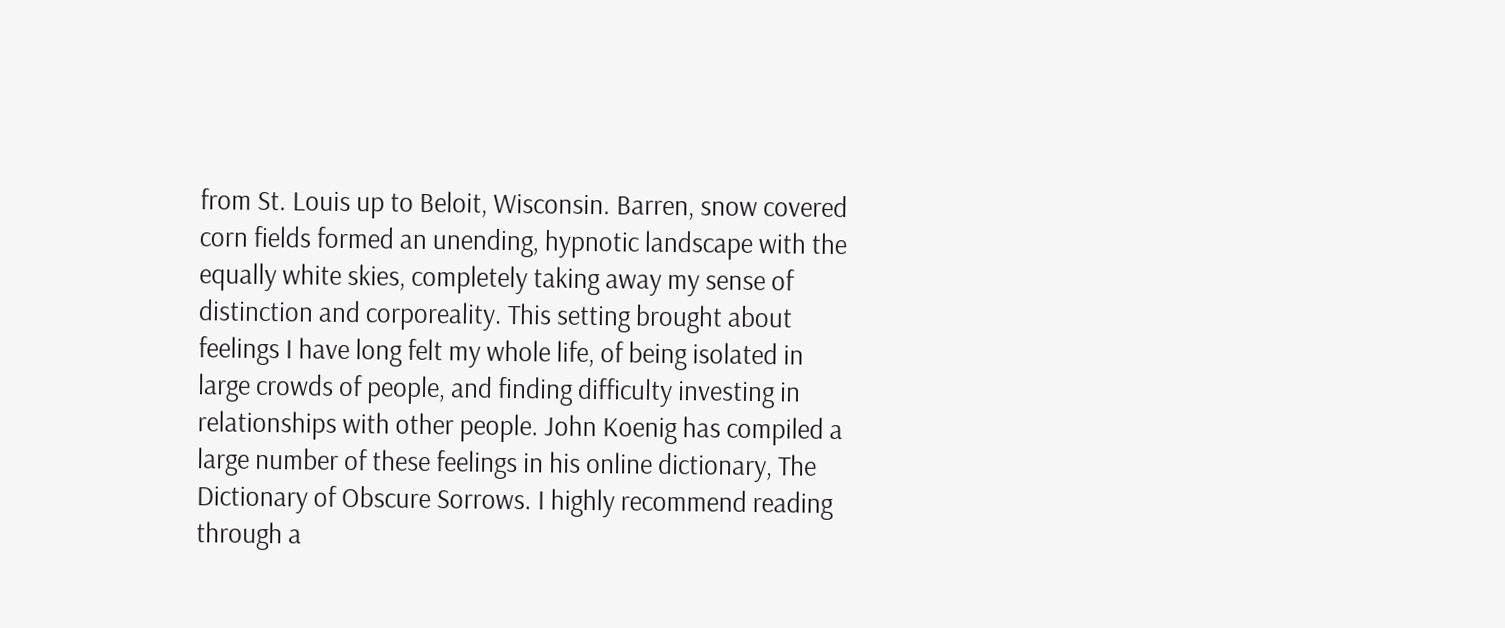from St. Louis up to Beloit, Wisconsin. Barren, snow covered corn fields formed an unending, hypnotic landscape with the equally white skies, completely taking away my sense of distinction and corporeality. This setting brought about feelings I have long felt my whole life, of being isolated in large crowds of people, and finding difficulty investing in relationships with other people. John Koenig has compiled a large number of these feelings in his online dictionary, The Dictionary of Obscure Sorrows. I highly recommend reading through a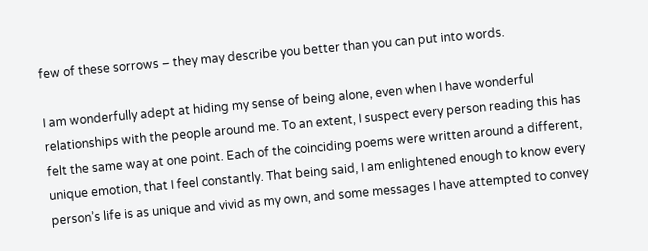few of these sorrows – they may describe you better than you can put into words.

I am wonderfully adept at hiding my sense of being alone, even when I have wonderful relationships with the people around me. To an extent, I suspect every person reading this has felt the same way at one point. Each of the coinciding poems were written around a different, unique emotion, that I feel constantly. That being said, I am enlightened enough to know every person’s life is as unique and vivid as my own, and some messages I have attempted to convey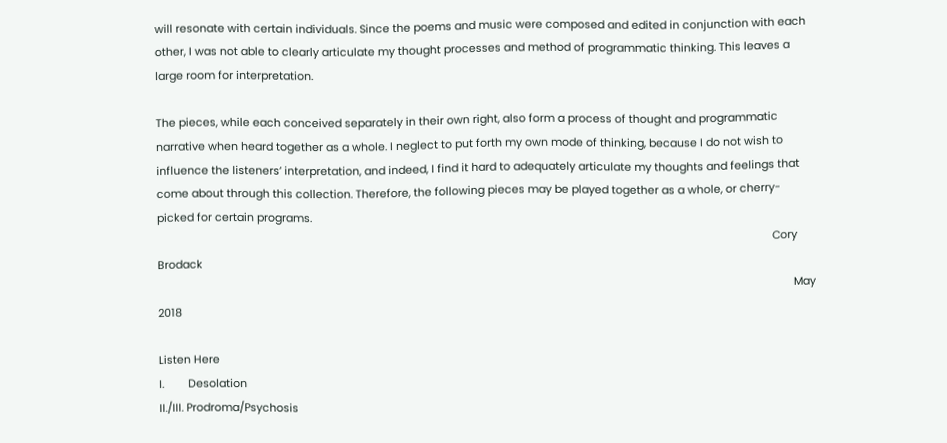will resonate with certain individuals. Since the poems and music were composed and edited in conjunction with each other, I was not able to clearly articulate my thought processes and method of programmatic thinking. This leaves a large room for interpretation.

The pieces, while each conceived separately in their own right, also form a process of thought and programmatic narrative when heard together as a whole. I neglect to put forth my own mode of thinking, because I do not wish to influence the listeners’ interpretation, and indeed, I find it hard to adequately articulate my thoughts and feelings that come about through this collection. Therefore, the following pieces may be played together as a whole, or cherry-picked for certain programs.
                                                                                                                                                                                                             Cory Brodack
                                                                                                                                                                                                                    May 2018

Listen Here
I.        Desolation
II./III. Prodroma/Psychosis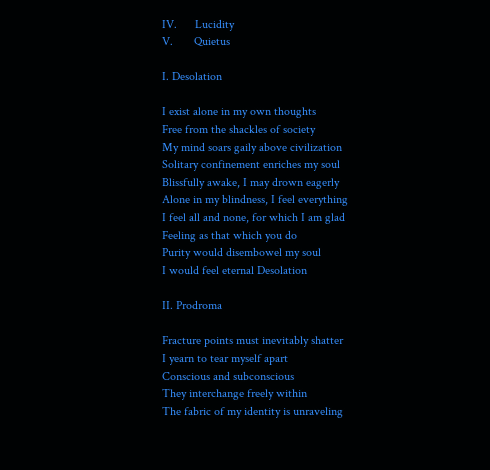IV.      Lucidity
V.       Quietus

I. Desolation

I exist alone in my own thoughts
Free from the shackles of society
My mind soars gaily above civilization
Solitary confinement enriches my soul
Blissfully awake, I may drown eagerly
Alone in my blindness, I feel everything
I feel all and none, for which I am glad
Feeling as that which you do
Purity would disembowel my soul
I would feel eternal Desolation

II. Prodroma

Fracture points must inevitably shatter
I yearn to tear myself apart
Conscious and subconscious
They interchange freely within
The fabric of my identity is unraveling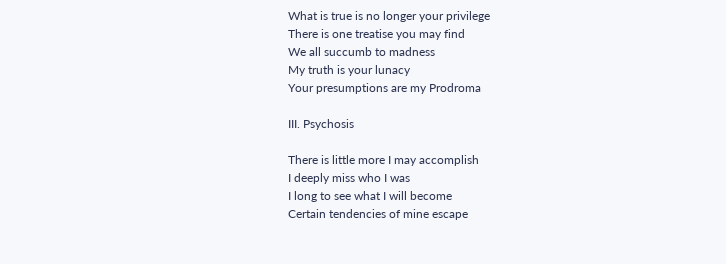What is true is no longer your privilege
There is one treatise you may find
We all succumb to madness
My truth is your lunacy
Your presumptions are my Prodroma

III. Psychosis

There is little more I may accomplish
I deeply miss who I was
I long to see what I will become
Certain tendencies of mine escape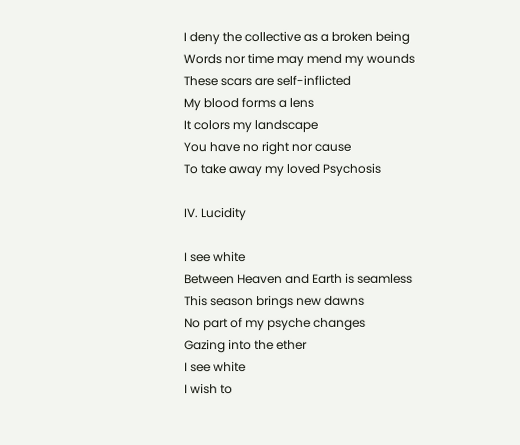I deny the collective as a broken being
Words nor time may mend my wounds
These scars are self-inflicted
My blood forms a lens
It colors my landscape
You have no right nor cause
To take away my loved Psychosis

IV. Lucidity

I see white
Between Heaven and Earth is seamless
This season brings new dawns
No part of my psyche changes
Gazing into the ether
I see white
I wish to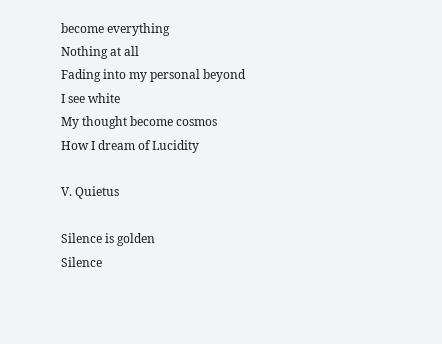become everything
Nothing at all
Fading into my personal beyond
I see white
My thought become cosmos
How I dream of Lucidity

V. Quietus

Silence is golden
Silence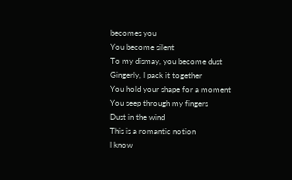becomes you
You become silent
To my dismay, you become dust
Gingerly, I pack it together
You hold your shape for a moment
You seep through my fingers
Dust in the wind
This is a romantic notion
I know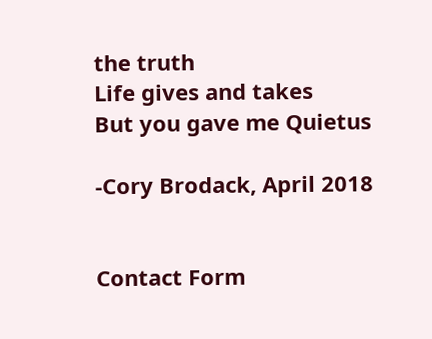the truth
Life gives and takes
But you gave me Quietus

-Cory Brodack, April 2018


Contact Form